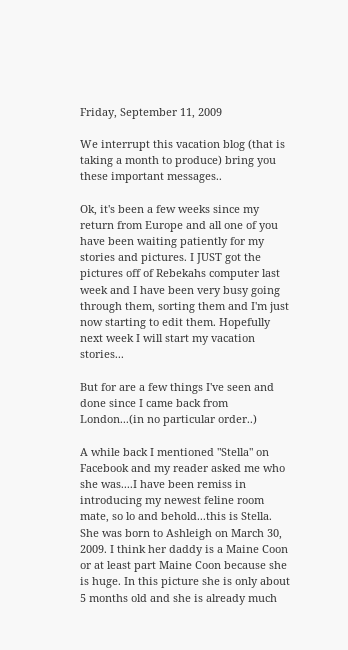Friday, September 11, 2009

We interrupt this vacation blog (that is taking a month to produce) bring you these important messages..

Ok, it's been a few weeks since my return from Europe and all one of you have been waiting patiently for my stories and pictures. I JUST got the pictures off of Rebekahs computer last week and I have been very busy going through them, sorting them and I'm just now starting to edit them. Hopefully next week I will start my vacation stories...

But for are a few things I've seen and done since I came back from London...(in no particular order..)

A while back I mentioned "Stella" on Facebook and my reader asked me who she was....I have been remiss in introducing my newest feline room mate, so lo and behold...this is Stella.
She was born to Ashleigh on March 30, 2009. I think her daddy is a Maine Coon or at least part Maine Coon because she is huge. In this picture she is only about 5 months old and she is already much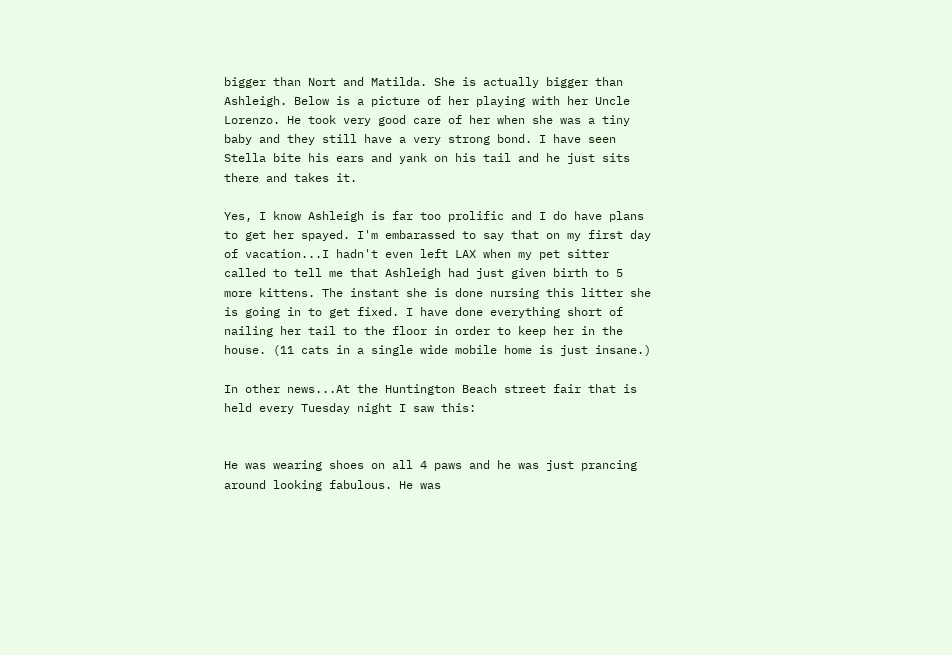bigger than Nort and Matilda. She is actually bigger than Ashleigh. Below is a picture of her playing with her Uncle Lorenzo. He took very good care of her when she was a tiny baby and they still have a very strong bond. I have seen Stella bite his ears and yank on his tail and he just sits there and takes it.

Yes, I know Ashleigh is far too prolific and I do have plans to get her spayed. I'm embarassed to say that on my first day of vacation...I hadn't even left LAX when my pet sitter called to tell me that Ashleigh had just given birth to 5 more kittens. The instant she is done nursing this litter she is going in to get fixed. I have done everything short of nailing her tail to the floor in order to keep her in the house. (11 cats in a single wide mobile home is just insane.)

In other news...At the Huntington Beach street fair that is held every Tuesday night I saw this:


He was wearing shoes on all 4 paws and he was just prancing around looking fabulous. He was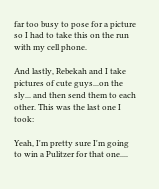far too busy to pose for a picture so I had to take this on the run with my cell phone.

And lastly, Rebekah and I take pictures of cute guys...on the sly... and then send them to each other. This was the last one I took:

Yeah, I'm pretty sure I'm going to win a Pulitzer for that one....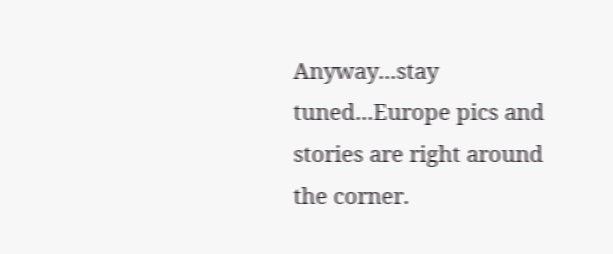Anyway...stay tuned...Europe pics and stories are right around the corner.